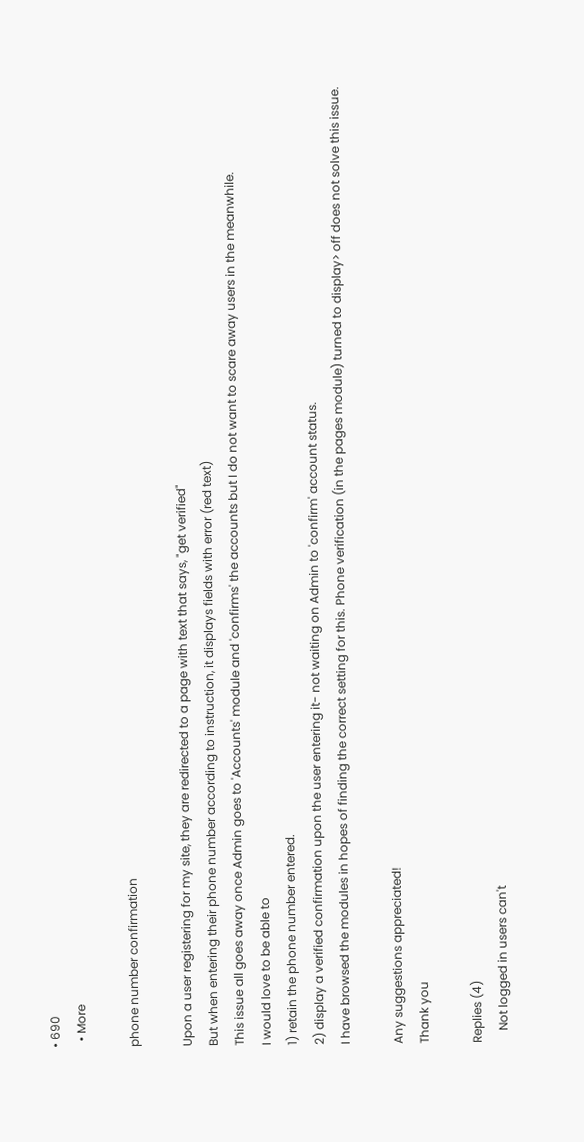• 690
  • More

phone number confirmation

Upon a user registering for my site, they are redirected to a page with text that says, "get verified"
But when entering their phone number according to instruction, it displays fields with error (red text)
This issue all goes away once Admin goes to 'Accounts' module and 'confirms' the accounts but I do not want to scare away users in the meanwhile.
I would love to be able to
1) retain the phone number entered.
2) display a verified confirmation upon the user entering it- not waiting on Admin to 'confirm' account status.
I have browsed the modules in hopes of finding the correct setting for this. Phone verification (in the pages module) turned to display> off does not solve this issue.

Any suggestions appreciated!
Thank you

Replies (4)
    Not logged in users can't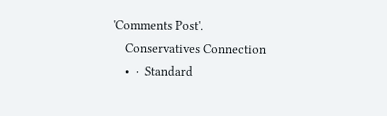'Comments Post'.
    Conservatives Connection
    •  ·  Standard